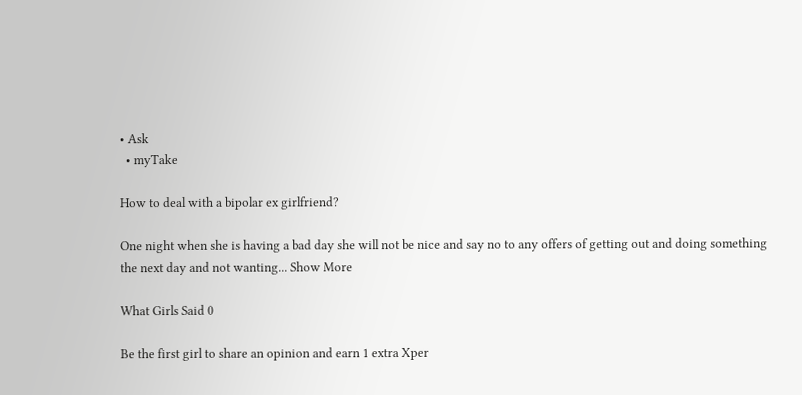• Ask
  • myTake

How to deal with a bipolar ex girlfriend?

One night when she is having a bad day she will not be nice and say no to any offers of getting out and doing something the next day and not wanting... Show More

What Girls Said 0

Be the first girl to share an opinion and earn 1 extra Xper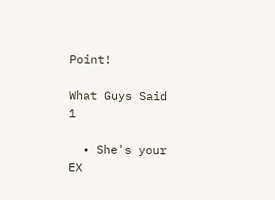Point!

What Guys Said 1

  • She's your EX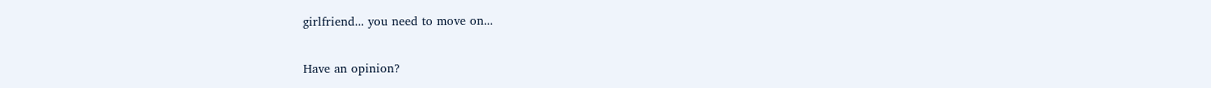girlfriend... you need to move on...

Have an opinion?